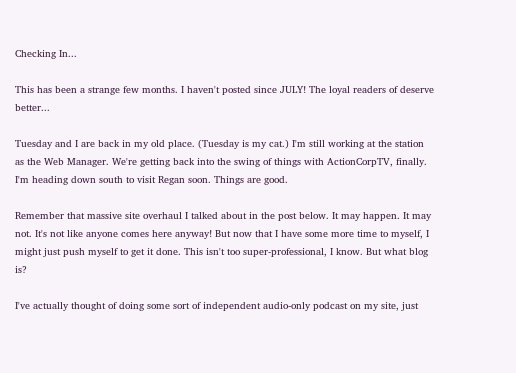Checking In...

This has been a strange few months. I haven't posted since JULY! The loyal readers of deserve better...

Tuesday and I are back in my old place. (Tuesday is my cat.) I'm still working at the station as the Web Manager. We're getting back into the swing of things with ActionCorpTV, finally. I'm heading down south to visit Regan soon. Things are good.

Remember that massive site overhaul I talked about in the post below. It may happen. It may not. It's not like anyone comes here anyway! But now that I have some more time to myself, I might just push myself to get it done. This isn't too super-professional, I know. But what blog is?

I've actually thought of doing some sort of independent audio-only podcast on my site, just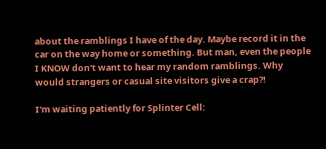about the ramblings I have of the day. Maybe record it in the car on the way home or something. But man, even the people I KNOW don't want to hear my random ramblings. Why would strangers or casual site visitors give a crap?!

I'm waiting patiently for Splinter Cell: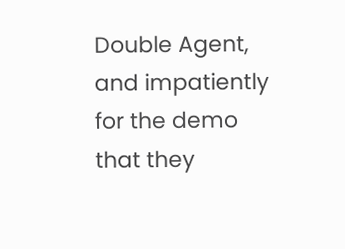Double Agent, and impatiently for the demo that they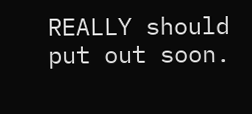REALLY should put out soon.